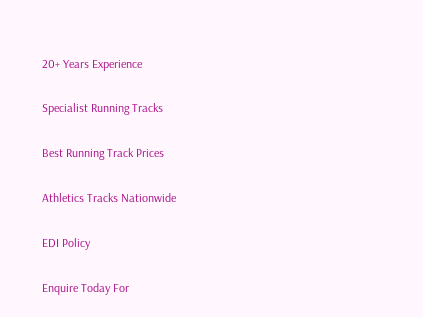20+ Years Experience

Specialist Running Tracks

Best Running Track Prices

Athletics Tracks Nationwide

EDI Policy

Enquire Today For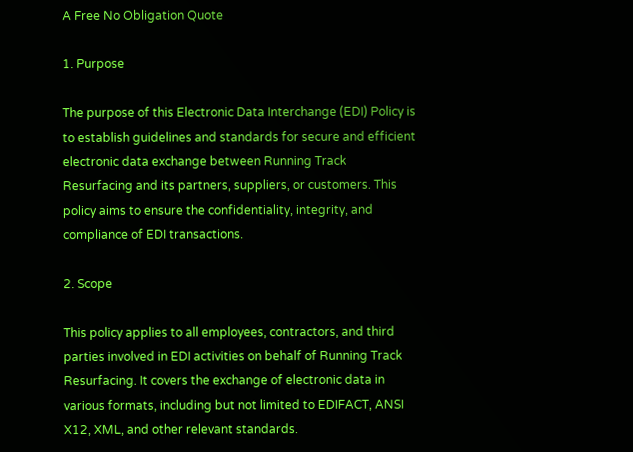A Free No Obligation Quote

1. Purpose

The purpose of this Electronic Data Interchange (EDI) Policy is to establish guidelines and standards for secure and efficient electronic data exchange between Running Track Resurfacing and its partners, suppliers, or customers. This policy aims to ensure the confidentiality, integrity, and compliance of EDI transactions.

2. Scope

This policy applies to all employees, contractors, and third parties involved in EDI activities on behalf of Running Track Resurfacing. It covers the exchange of electronic data in various formats, including but not limited to EDIFACT, ANSI X12, XML, and other relevant standards.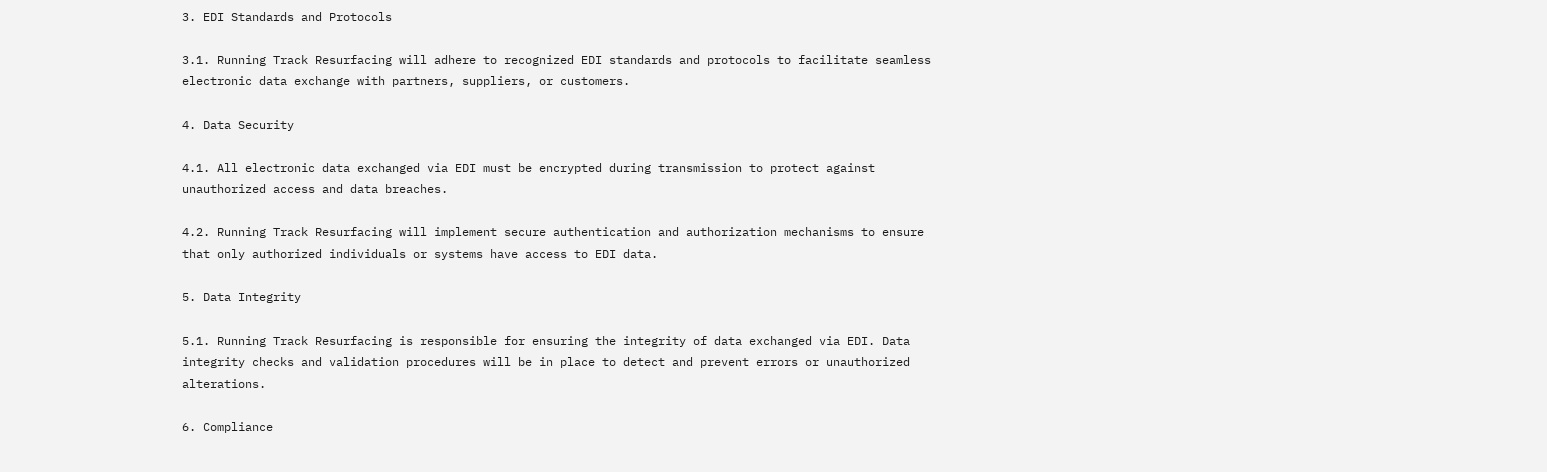3. EDI Standards and Protocols

3.1. Running Track Resurfacing will adhere to recognized EDI standards and protocols to facilitate seamless electronic data exchange with partners, suppliers, or customers.

4. Data Security

4.1. All electronic data exchanged via EDI must be encrypted during transmission to protect against unauthorized access and data breaches.

4.2. Running Track Resurfacing will implement secure authentication and authorization mechanisms to ensure that only authorized individuals or systems have access to EDI data.

5. Data Integrity

5.1. Running Track Resurfacing is responsible for ensuring the integrity of data exchanged via EDI. Data integrity checks and validation procedures will be in place to detect and prevent errors or unauthorized alterations.

6. Compliance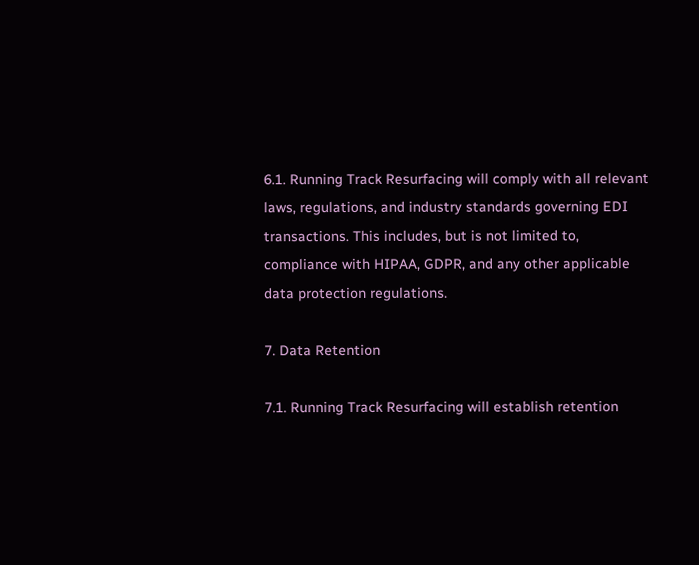6.1. Running Track Resurfacing will comply with all relevant laws, regulations, and industry standards governing EDI transactions. This includes, but is not limited to, compliance with HIPAA, GDPR, and any other applicable data protection regulations.

7. Data Retention

7.1. Running Track Resurfacing will establish retention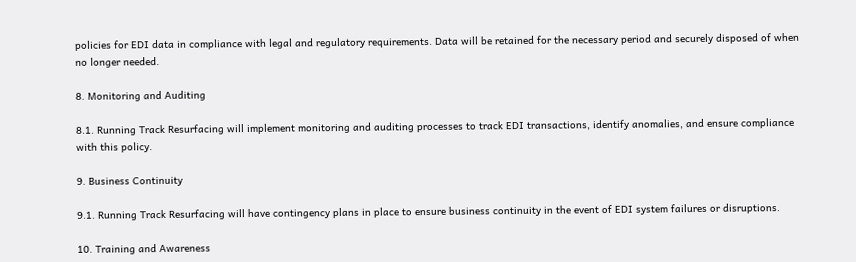policies for EDI data in compliance with legal and regulatory requirements. Data will be retained for the necessary period and securely disposed of when no longer needed.

8. Monitoring and Auditing

8.1. Running Track Resurfacing will implement monitoring and auditing processes to track EDI transactions, identify anomalies, and ensure compliance with this policy.

9. Business Continuity

9.1. Running Track Resurfacing will have contingency plans in place to ensure business continuity in the event of EDI system failures or disruptions.

10. Training and Awareness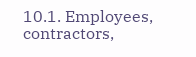10.1. Employees, contractors,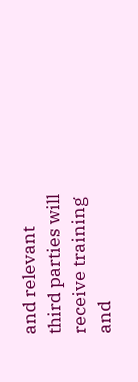and relevant third parties will receive training and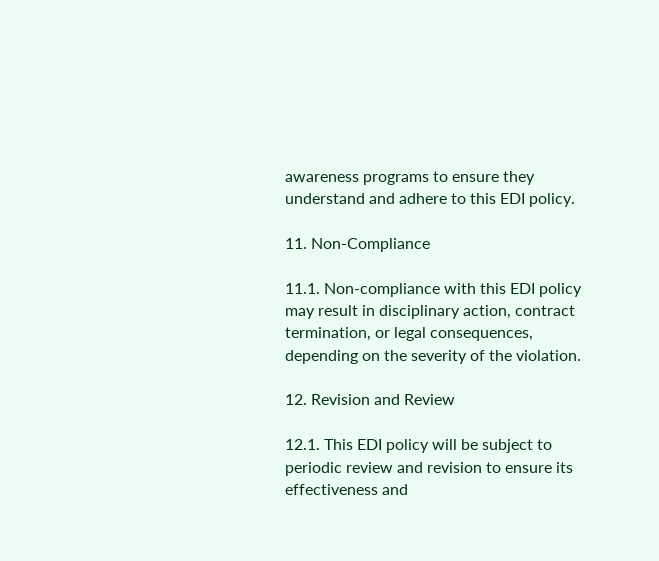awareness programs to ensure they understand and adhere to this EDI policy.

11. Non-Compliance

11.1. Non-compliance with this EDI policy may result in disciplinary action, contract termination, or legal consequences, depending on the severity of the violation.

12. Revision and Review

12.1. This EDI policy will be subject to periodic review and revision to ensure its effectiveness and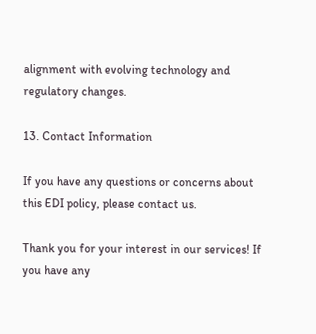alignment with evolving technology and regulatory changes.

13. Contact Information

If you have any questions or concerns about this EDI policy, please contact us.

Thank you for your interest in our services! If you have any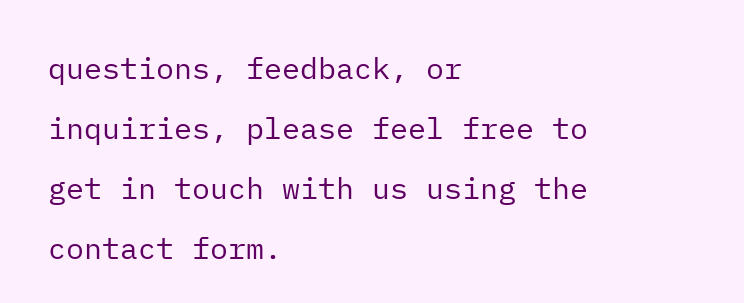questions, feedback, or inquiries, please feel free to get in touch with us using the contact form.